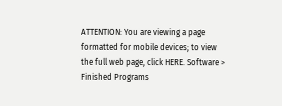ATTENTION: You are viewing a page formatted for mobile devices; to view the full web page, click HERE. Software > Finished Programs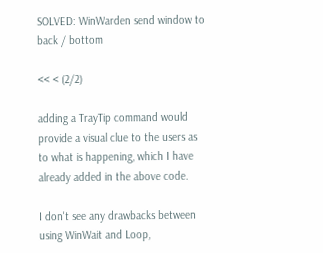SOLVED: WinWarden send window to back / bottom

<< < (2/2)

adding a TrayTip command would provide a visual clue to the users as to what is happening, which I have already added in the above code.

I don't see any drawbacks between using WinWait and Loop,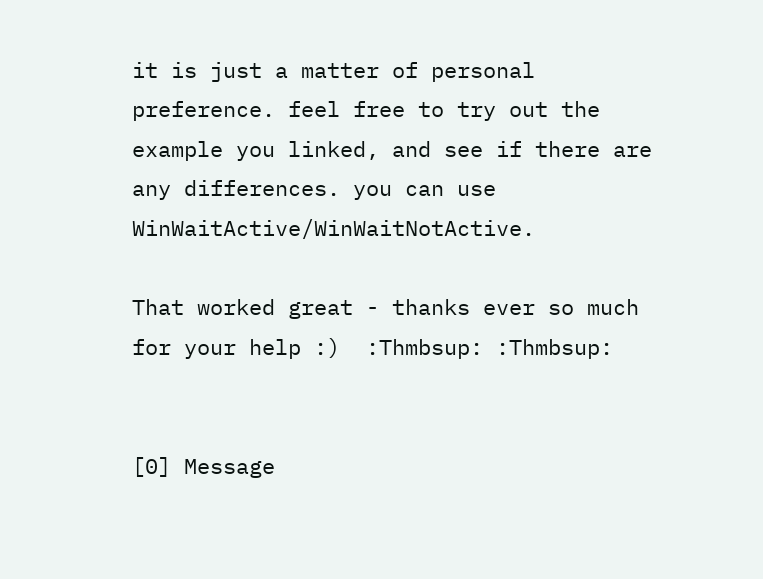it is just a matter of personal preference. feel free to try out the example you linked, and see if there are any differences. you can use WinWaitActive/WinWaitNotActive.

That worked great - thanks ever so much for your help :)  :Thmbsup: :Thmbsup:


[0] Message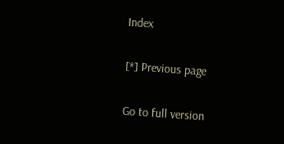Index

[*] Previous page

Go to full version